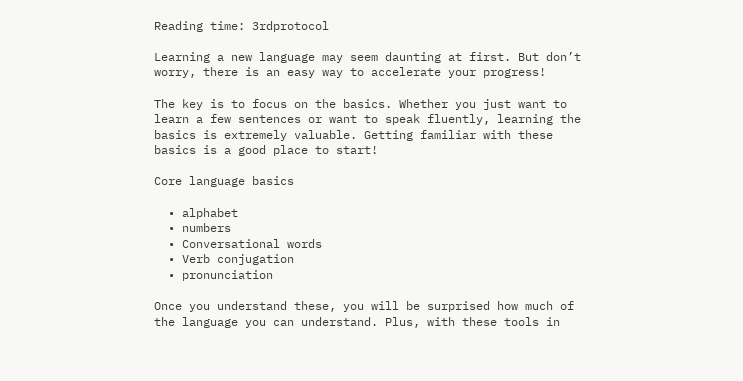Reading time: 3rdprotocol

Learning a new language may seem daunting at first. But don’t worry, there is an easy way to accelerate your progress!

The key is to focus on the basics. Whether you just want to learn a few sentences or want to speak fluently, learning the basics is extremely valuable. Getting familiar with these basics is a good place to start!

Core language basics

  • alphabet
  • numbers
  • Conversational words
  • Verb conjugation
  • pronunciation

Once you understand these, you will be surprised how much of the language you can understand. Plus, with these tools in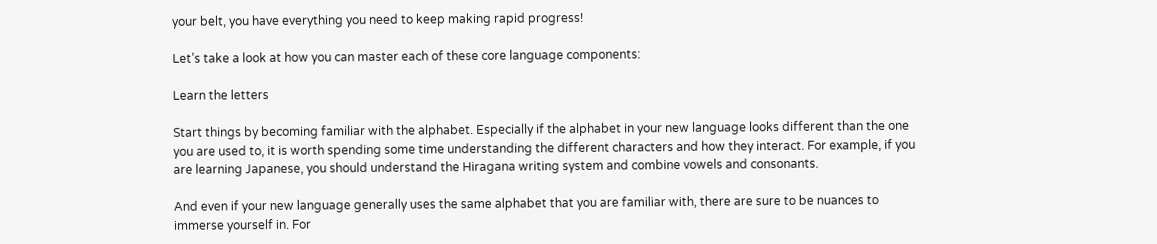your belt, you have everything you need to keep making rapid progress!

Let’s take a look at how you can master each of these core language components:

Learn the letters

Start things by becoming familiar with the alphabet. Especially if the alphabet in your new language looks different than the one you are used to, it is worth spending some time understanding the different characters and how they interact. For example, if you are learning Japanese, you should understand the Hiragana writing system and combine vowels and consonants.

And even if your new language generally uses the same alphabet that you are familiar with, there are sure to be nuances to immerse yourself in. For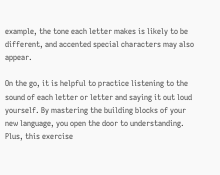example, the tone each letter makes is likely to be different, and accented special characters may also appear.

On the go, it is helpful to practice listening to the sound of each letter or letter and saying it out loud yourself. By mastering the building blocks of your new language, you open the door to understanding. Plus, this exercise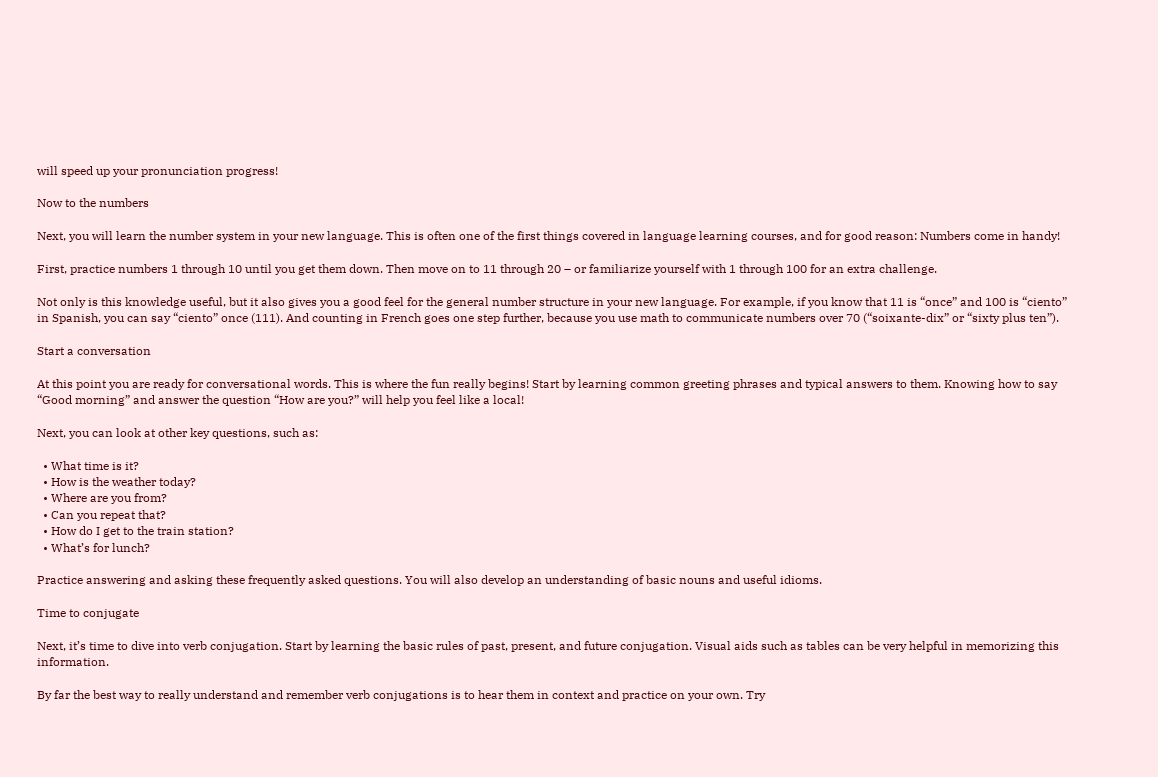will speed up your pronunciation progress!

Now to the numbers

Next, you will learn the number system in your new language. This is often one of the first things covered in language learning courses, and for good reason: Numbers come in handy!

First, practice numbers 1 through 10 until you get them down. Then move on to 11 through 20 – or familiarize yourself with 1 through 100 for an extra challenge.

Not only is this knowledge useful, but it also gives you a good feel for the general number structure in your new language. For example, if you know that 11 is “once” and 100 is “ciento” in Spanish, you can say “ciento” once (111). And counting in French goes one step further, because you use math to communicate numbers over 70 (“soixante-dix” or “sixty plus ten”).

Start a conversation

At this point you are ready for conversational words. This is where the fun really begins! Start by learning common greeting phrases and typical answers to them. Knowing how to say “Good morning” and answer the question “How are you?” will help you feel like a local!

Next, you can look at other key questions, such as:

  • What time is it?
  • How is the weather today?
  • Where are you from?
  • Can you repeat that?
  • How do I get to the train station?
  • What’s for lunch?

Practice answering and asking these frequently asked questions. You will also develop an understanding of basic nouns and useful idioms.

Time to conjugate

Next, it’s time to dive into verb conjugation. Start by learning the basic rules of past, present, and future conjugation. Visual aids such as tables can be very helpful in memorizing this information.

By far the best way to really understand and remember verb conjugations is to hear them in context and practice on your own. Try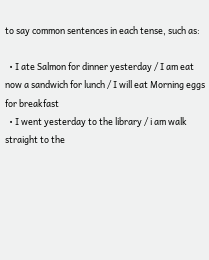to say common sentences in each tense, such as:

  • I ate Salmon for dinner yesterday / I am eat now a sandwich for lunch / I will eat Morning eggs for breakfast
  • I went yesterday to the library / i am walk straight to the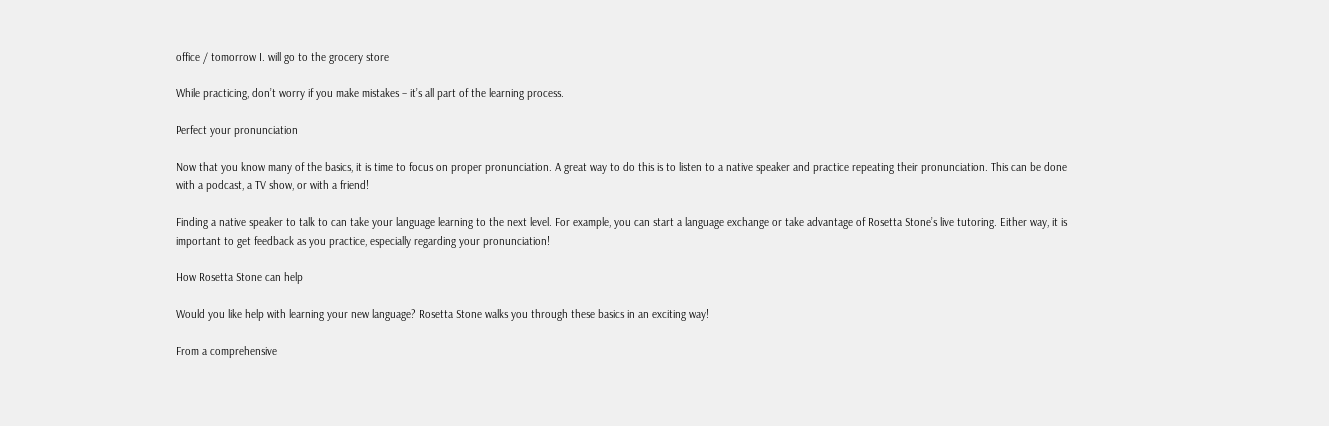office / tomorrow I. will go to the grocery store

While practicing, don’t worry if you make mistakes – it’s all part of the learning process.

Perfect your pronunciation

Now that you know many of the basics, it is time to focus on proper pronunciation. A great way to do this is to listen to a native speaker and practice repeating their pronunciation. This can be done with a podcast, a TV show, or with a friend!

Finding a native speaker to talk to can take your language learning to the next level. For example, you can start a language exchange or take advantage of Rosetta Stone’s live tutoring. Either way, it is important to get feedback as you practice, especially regarding your pronunciation!

How Rosetta Stone can help

Would you like help with learning your new language? Rosetta Stone walks you through these basics in an exciting way!

From a comprehensive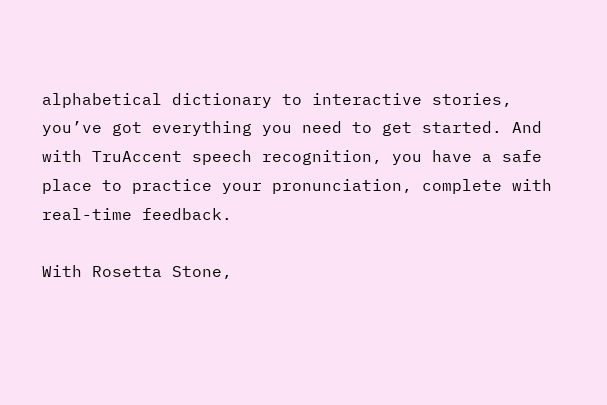alphabetical dictionary to interactive stories, you’ve got everything you need to get started. And with TruAccent speech recognition, you have a safe place to practice your pronunciation, complete with real-time feedback.

With Rosetta Stone,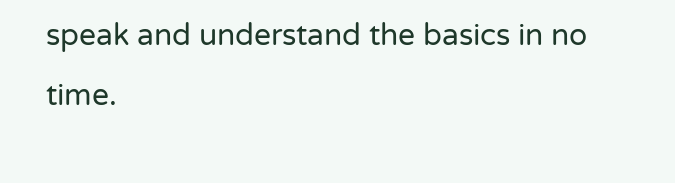speak and understand the basics in no time.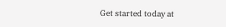Get started today at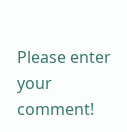Please enter your comment!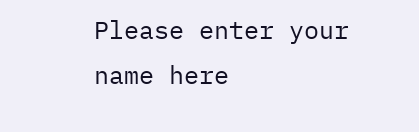Please enter your name here